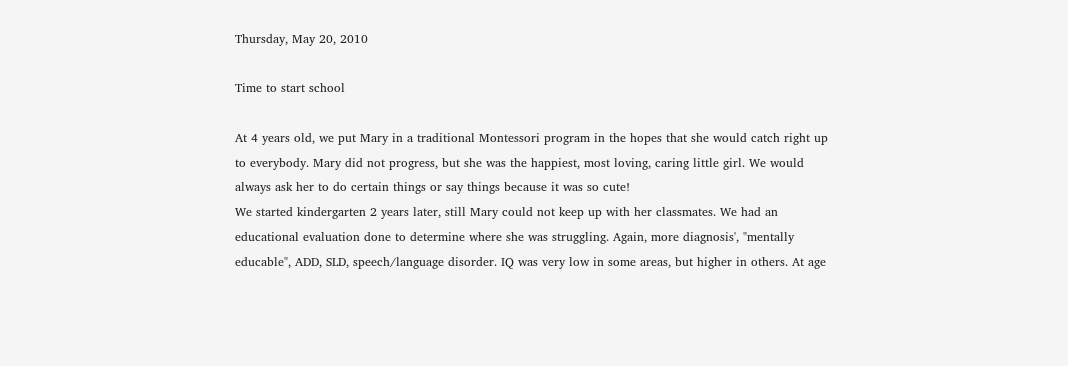Thursday, May 20, 2010

Time to start school

At 4 years old, we put Mary in a traditional Montessori program in the hopes that she would catch right up to everybody. Mary did not progress, but she was the happiest, most loving, caring little girl. We would always ask her to do certain things or say things because it was so cute!
We started kindergarten 2 years later, still Mary could not keep up with her classmates. We had an educational evaluation done to determine where she was struggling. Again, more diagnosis', "mentally educable", ADD, SLD, speech/language disorder. IQ was very low in some areas, but higher in others. At age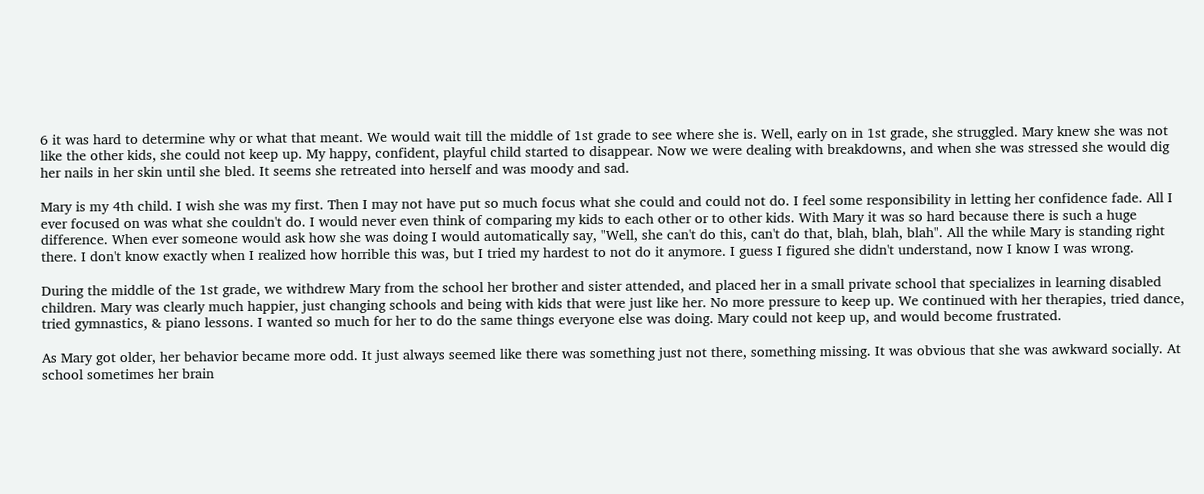6 it was hard to determine why or what that meant. We would wait till the middle of 1st grade to see where she is. Well, early on in 1st grade, she struggled. Mary knew she was not like the other kids, she could not keep up. My happy, confident, playful child started to disappear. Now we were dealing with breakdowns, and when she was stressed she would dig her nails in her skin until she bled. It seems she retreated into herself and was moody and sad.

Mary is my 4th child. I wish she was my first. Then I may not have put so much focus what she could and could not do. I feel some responsibility in letting her confidence fade. All I ever focused on was what she couldn't do. I would never even think of comparing my kids to each other or to other kids. With Mary it was so hard because there is such a huge difference. When ever someone would ask how she was doing I would automatically say, "Well, she can't do this, can't do that, blah, blah, blah". All the while Mary is standing right there. I don't know exactly when I realized how horrible this was, but I tried my hardest to not do it anymore. I guess I figured she didn't understand, now I know I was wrong.

During the middle of the 1st grade, we withdrew Mary from the school her brother and sister attended, and placed her in a small private school that specializes in learning disabled children. Mary was clearly much happier, just changing schools and being with kids that were just like her. No more pressure to keep up. We continued with her therapies, tried dance, tried gymnastics, & piano lessons. I wanted so much for her to do the same things everyone else was doing. Mary could not keep up, and would become frustrated.

As Mary got older, her behavior became more odd. It just always seemed like there was something just not there, something missing. It was obvious that she was awkward socially. At school sometimes her brain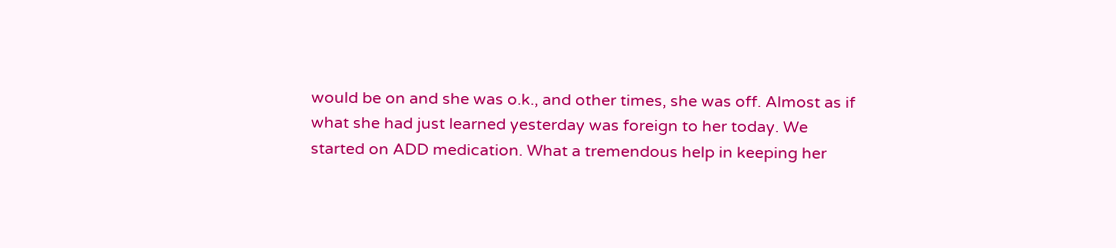would be on and she was o.k., and other times, she was off. Almost as if what she had just learned yesterday was foreign to her today. We started on ADD medication. What a tremendous help in keeping her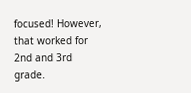focused! However, that worked for 2nd and 3rd grade.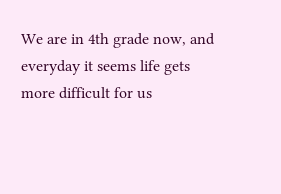We are in 4th grade now, and everyday it seems life gets more difficult for us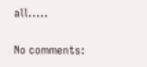all.....

No comments: